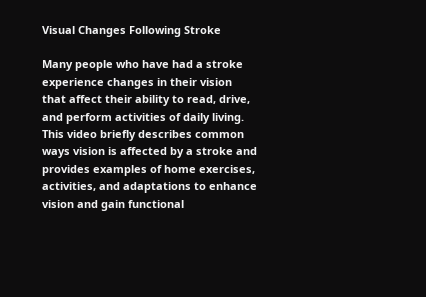Visual Changes Following Stroke

Many people who have had a stroke experience changes in their vision that affect their ability to read, drive, and perform activities of daily living. This video briefly describes common ways vision is affected by a stroke and provides examples of home exercises, activities, and adaptations to enhance vision and gain functional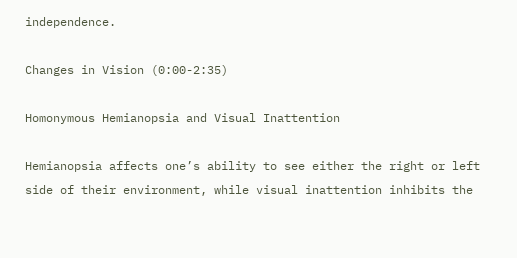independence.

Changes in Vision (0:00-2:35)

Homonymous Hemianopsia and Visual Inattention

Hemianopsia affects one’s ability to see either the right or left side of their environment, while visual inattention inhibits the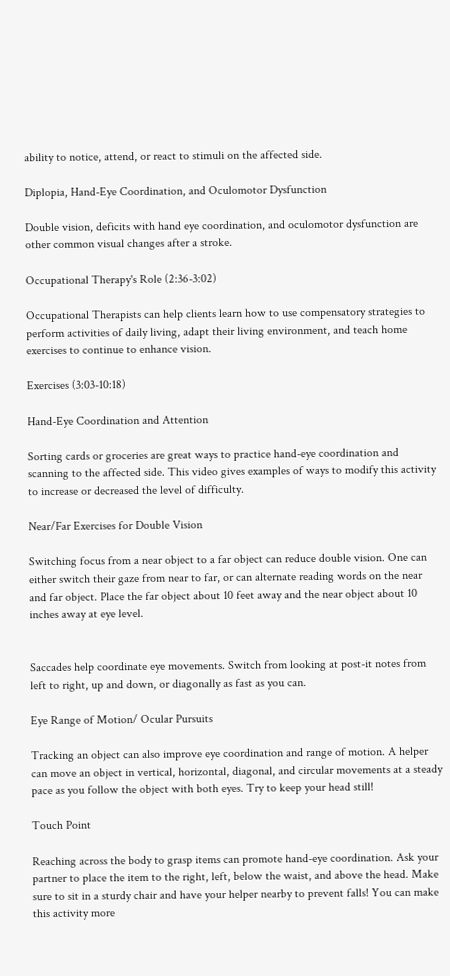ability to notice, attend, or react to stimuli on the affected side.

Diplopia, Hand-Eye Coordination, and Oculomotor Dysfunction

Double vision, deficits with hand eye coordination, and oculomotor dysfunction are other common visual changes after a stroke.

Occupational Therapy's Role (2:36-3:02)

Occupational Therapists can help clients learn how to use compensatory strategies to perform activities of daily living, adapt their living environment, and teach home exercises to continue to enhance vision.

Exercises (3:03-10:18)

Hand-Eye Coordination and Attention

Sorting cards or groceries are great ways to practice hand-eye coordination and scanning to the affected side. This video gives examples of ways to modify this activity to increase or decreased the level of difficulty.

Near/Far Exercises for Double Vision

Switching focus from a near object to a far object can reduce double vision. One can either switch their gaze from near to far, or can alternate reading words on the near and far object. Place the far object about 10 feet away and the near object about 10 inches away at eye level.


Saccades help coordinate eye movements. Switch from looking at post-it notes from left to right, up and down, or diagonally as fast as you can.

Eye Range of Motion/ Ocular Pursuits

Tracking an object can also improve eye coordination and range of motion. A helper can move an object in vertical, horizontal, diagonal, and circular movements at a steady pace as you follow the object with both eyes. Try to keep your head still!

Touch Point

Reaching across the body to grasp items can promote hand-eye coordination. Ask your partner to place the item to the right, left, below the waist, and above the head. Make sure to sit in a sturdy chair and have your helper nearby to prevent falls! You can make this activity more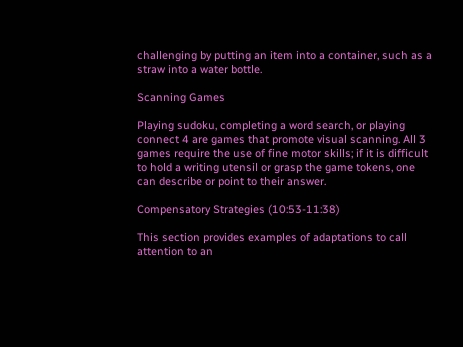challenging by putting an item into a container, such as a straw into a water bottle.

Scanning Games

Playing sudoku, completing a word search, or playing connect 4 are games that promote visual scanning. All 3 games require the use of fine motor skills; if it is difficult to hold a writing utensil or grasp the game tokens, one can describe or point to their answer.

Compensatory Strategies (10:53-11:38)

This section provides examples of adaptations to call attention to an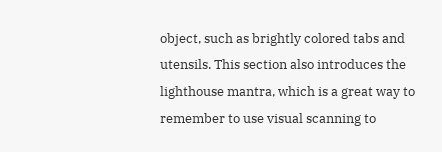object, such as brightly colored tabs and utensils. This section also introduces the lighthouse mantra, which is a great way to remember to use visual scanning to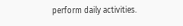perform daily activities.